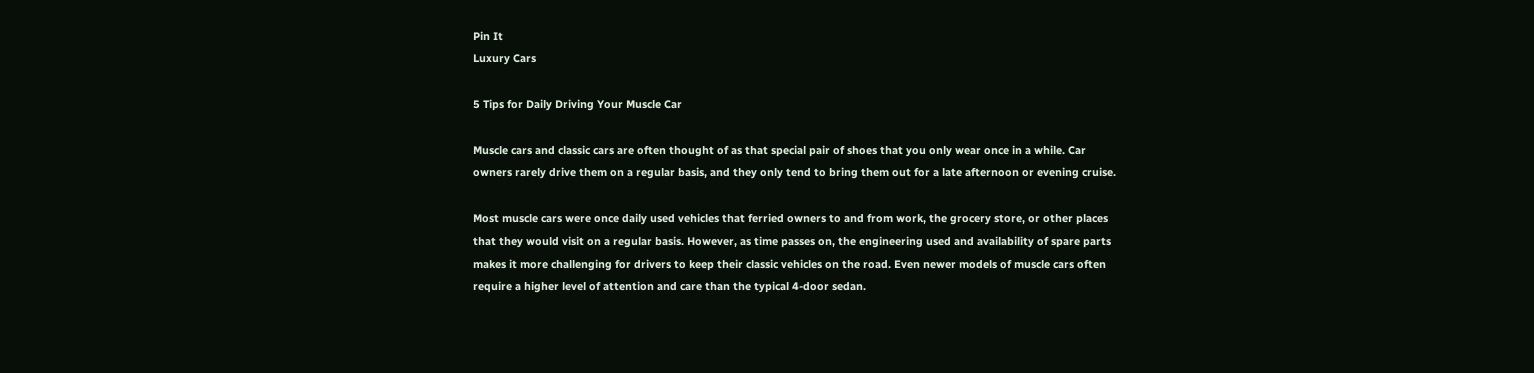Pin It
Luxury Cars

5 Tips for Daily Driving Your Muscle Car

Muscle cars and classic cars are often thought of as that special pair of shoes that you only wear once in a while. Car owners rarely drive them on a regular basis, and they only tend to bring them out for a late afternoon or evening cruise.

Most muscle cars were once daily used vehicles that ferried owners to and from work, the grocery store, or other places that they would visit on a regular basis. However, as time passes on, the engineering used and availability of spare parts makes it more challenging for drivers to keep their classic vehicles on the road. Even newer models of muscle cars often require a higher level of attention and care than the typical 4-door sedan.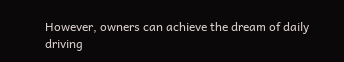However, owners can achieve the dream of daily driving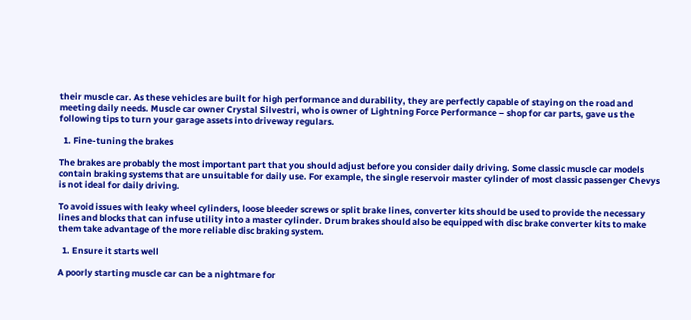their muscle car. As these vehicles are built for high performance and durability, they are perfectly capable of staying on the road and meeting daily needs. Muscle car owner Crystal Silvestri, who is owner of Lightning Force Performance – shop for car parts, gave us the following tips to turn your garage assets into driveway regulars.

  1. Fine-tuning the brakes

The brakes are probably the most important part that you should adjust before you consider daily driving. Some classic muscle car models contain braking systems that are unsuitable for daily use. For example, the single reservoir master cylinder of most classic passenger Chevys is not ideal for daily driving.

To avoid issues with leaky wheel cylinders, loose bleeder screws or split brake lines, converter kits should be used to provide the necessary lines and blocks that can infuse utility into a master cylinder. Drum brakes should also be equipped with disc brake converter kits to make them take advantage of the more reliable disc braking system.

  1. Ensure it starts well

A poorly starting muscle car can be a nightmare for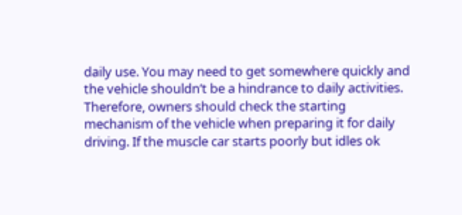daily use. You may need to get somewhere quickly and the vehicle shouldn’t be a hindrance to daily activities. Therefore, owners should check the starting mechanism of the vehicle when preparing it for daily driving. If the muscle car starts poorly but idles ok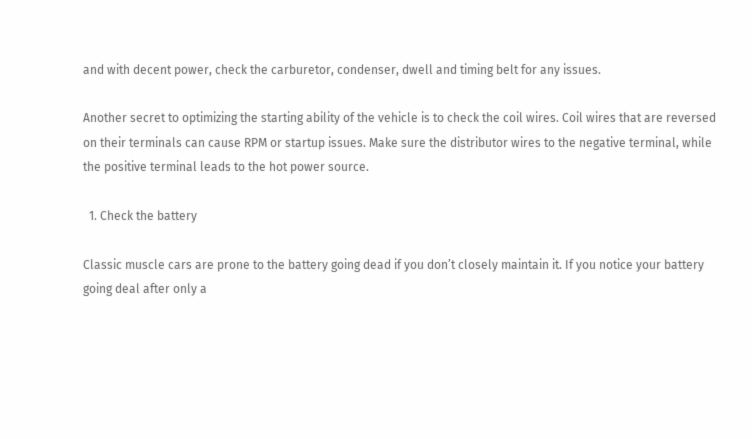and with decent power, check the carburetor, condenser, dwell and timing belt for any issues.

Another secret to optimizing the starting ability of the vehicle is to check the coil wires. Coil wires that are reversed on their terminals can cause RPM or startup issues. Make sure the distributor wires to the negative terminal, while the positive terminal leads to the hot power source.

  1. Check the battery

Classic muscle cars are prone to the battery going dead if you don’t closely maintain it. If you notice your battery going deal after only a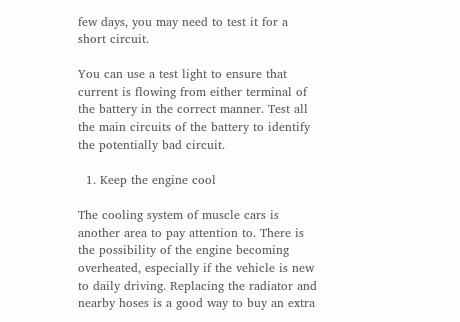few days, you may need to test it for a short circuit.

You can use a test light to ensure that current is flowing from either terminal of the battery in the correct manner. Test all the main circuits of the battery to identify the potentially bad circuit.

  1. Keep the engine cool

The cooling system of muscle cars is another area to pay attention to. There is the possibility of the engine becoming overheated, especially if the vehicle is new to daily driving. Replacing the radiator and nearby hoses is a good way to buy an extra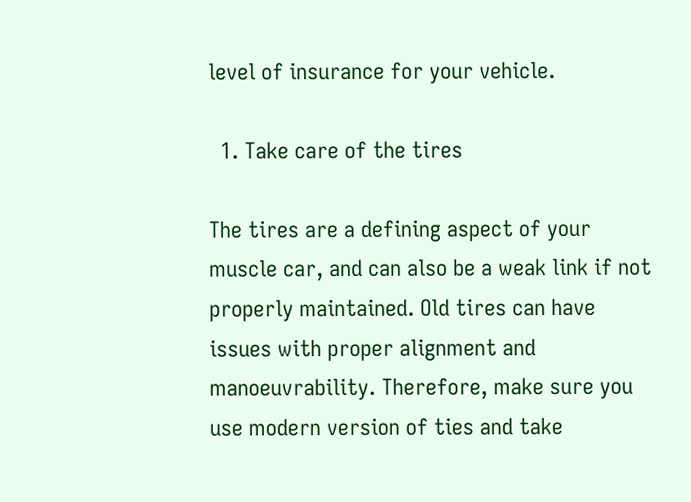level of insurance for your vehicle.

  1. Take care of the tires

The tires are a defining aspect of your muscle car, and can also be a weak link if not properly maintained. Old tires can have issues with proper alignment and manoeuvrability. Therefore, make sure you use modern version of ties and take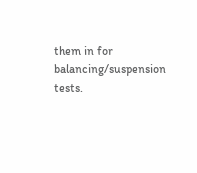them in for balancing/suspension tests.